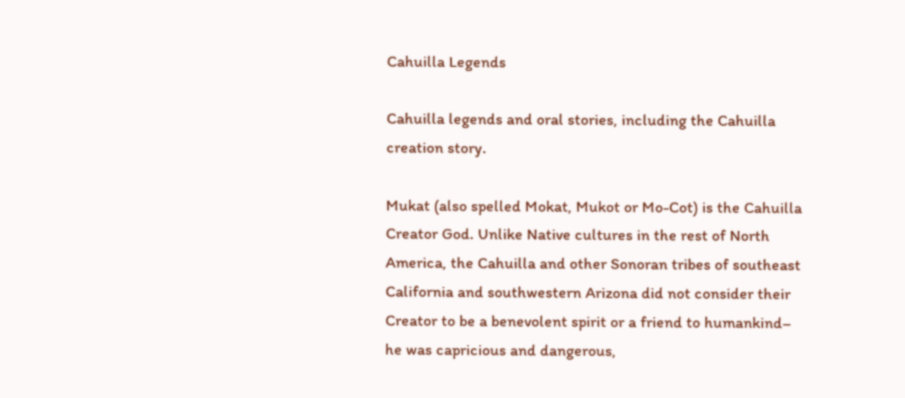Cahuilla Legends

Cahuilla legends and oral stories, including the Cahuilla creation story.

Mukat (also spelled Mokat, Mukot or Mo-Cot) is the Cahuilla Creator God. Unlike Native cultures in the rest of North America, the Cahuilla and other Sonoran tribes of southeast California and southwestern Arizona did not consider their Creator to be a benevolent spirit or a friend to humankind– he was capricious and dangerous,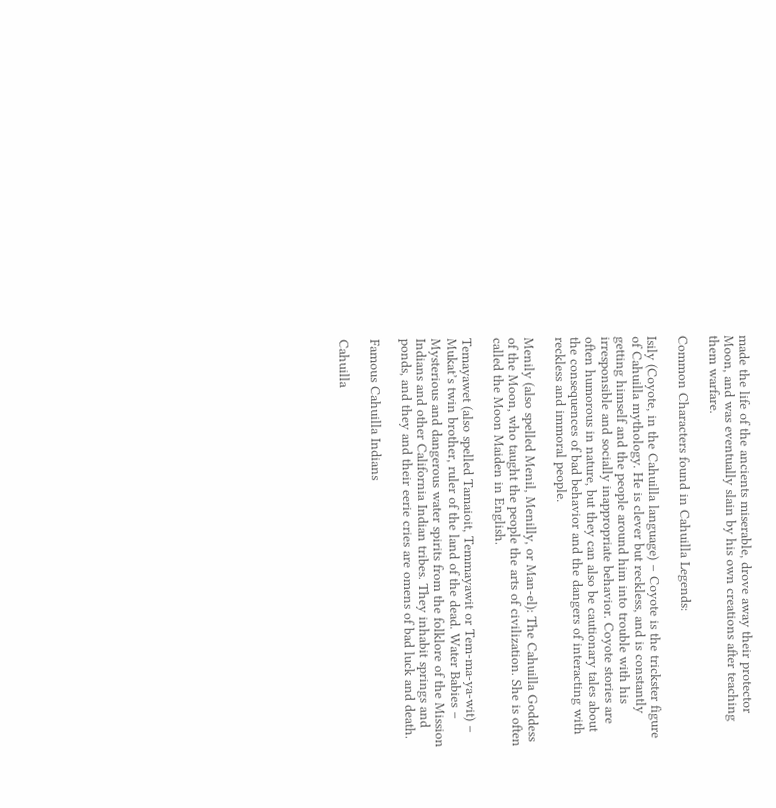made the life of the ancients miserable, drove away their protector Moon, and was eventually slain by his own creations after teaching them warfare.

Common Characters found in Cahuilla Legends:

Isily (Coyote, in the Cahuilla language) – Coyote is the trickster figure of Cahuilla mythology. He is clever but reckless, and is constantly getting himself and the people around him into trouble with his irresponsible and socially inappropriate behavior. Coyote stories are often humorous in nature, but they can also be cautionary tales about the consequences of bad behavior and the dangers of interacting with reckless and immoral people.

Menily (also spelled Menil, Menilly, or Man-el): The Cahuilla Goddess of the Moon, who taught the people the arts of civilization. She is often called the Moon Maiden in English.

Temayawet (also spelled Tamaioit, Temmayawit or Tem-ma-ya-wit) – Mukat’s twin brother, ruler of the land of the dead. Water Babies – Mysterious and dangerous water spirits from the folklore of the Mission Indians and other California Indian tribes. They inhabit springs and ponds, and they and their eerie cries are omens of bad luck and death.

Famous Cahuilla Indians

Cahuilla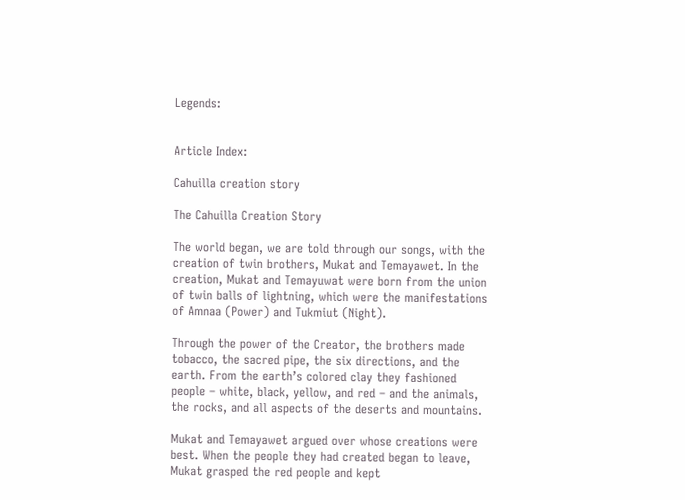Legends:


Article Index:

Cahuilla creation story

The Cahuilla Creation Story

The world began, we are told through our songs, with the creation of twin brothers, Mukat and Temayawet. In the creation, Mukat and Temayuwat were born from the union of twin balls of lightning, which were the manifestations of Amnaa (Power) and Tukmiut (Night).

Through the power of the Creator, the brothers made tobacco, the sacred pipe, the six directions, and the earth. From the earth’s colored clay they fashioned people – white, black, yellow, and red – and the animals, the rocks, and all aspects of the deserts and mountains.

Mukat and Temayawet argued over whose creations were best. When the people they had created began to leave, Mukat grasped the red people and kept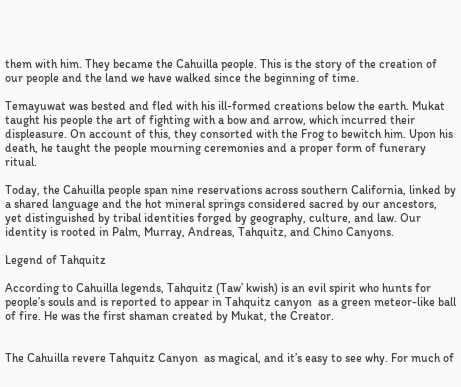them with him. They became the Cahuilla people. This is the story of the creation of our people and the land we have walked since the beginning of time.

Temayuwat was bested and fled with his ill-formed creations below the earth. Mukat taught his people the art of fighting with a bow and arrow, which incurred their displeasure. On account of this, they consorted with the Frog to bewitch him. Upon his death, he taught the people mourning ceremonies and a proper form of funerary ritual.

Today, the Cahuilla people span nine reservations across southern California, linked by a shared language and the hot mineral springs considered sacred by our ancestors, yet distinguished by tribal identities forged by geography, culture, and law. Our identity is rooted in Palm, Murray, Andreas, Tahquitz, and Chino Canyons.

Legend of Tahquitz

According to Cahuilla legends, Tahquitz (Taw’ kwish) is an evil spirit who hunts for people’s souls and is reported to appear in Tahquitz canyon  as a green meteor-like ball of fire. He was the first shaman created by Mukat, the Creator.


The Cahuilla revere Tahquitz Canyon  as magical, and it’s easy to see why. For much of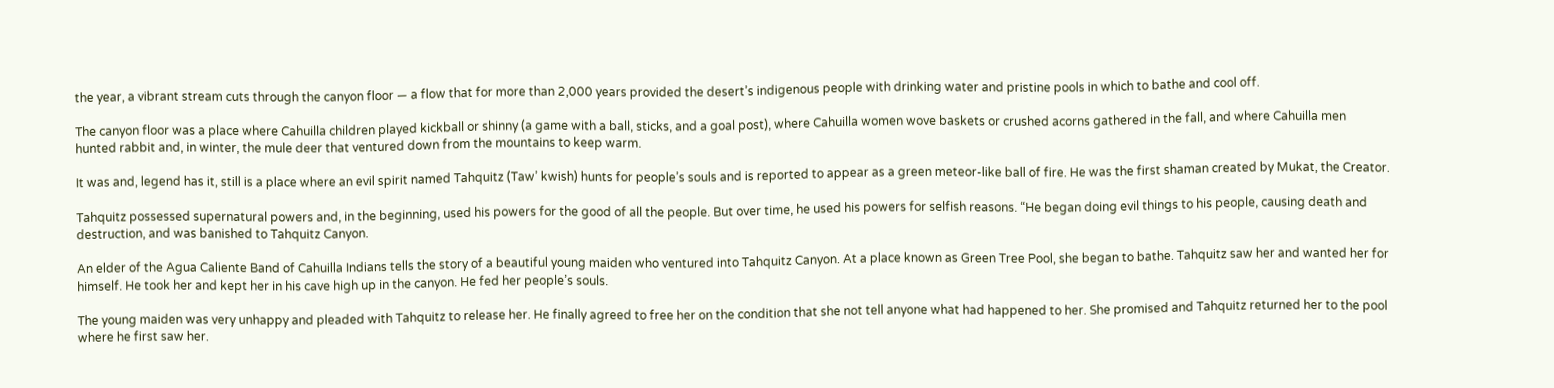the year, a vibrant stream cuts through the canyon floor — a flow that for more than 2,000 years provided the desert’s indigenous people with drinking water and pristine pools in which to bathe and cool off.

The canyon floor was a place where Cahuilla children played kickball or shinny (a game with a ball, sticks, and a goal post), where Cahuilla women wove baskets or crushed acorns gathered in the fall, and where Cahuilla men hunted rabbit and, in winter, the mule deer that ventured down from the mountains to keep warm.

It was and, legend has it, still is a place where an evil spirit named Tahquitz (Taw’ kwish) hunts for people’s souls and is reported to appear as a green meteor-like ball of fire. He was the first shaman created by Mukat, the Creator.

Tahquitz possessed supernatural powers and, in the beginning, used his powers for the good of all the people. But over time, he used his powers for selfish reasons. “He began doing evil things to his people, causing death and destruction, and was banished to Tahquitz Canyon.

An elder of the Agua Caliente Band of Cahuilla Indians tells the story of a beautiful young maiden who ventured into Tahquitz Canyon. At a place known as Green Tree Pool, she began to bathe. Tahquitz saw her and wanted her for himself. He took her and kept her in his cave high up in the canyon. He fed her people’s souls.

The young maiden was very unhappy and pleaded with Tahquitz to release her. He finally agreed to free her on the condition that she not tell anyone what had happened to her. She promised and Tahquitz returned her to the pool where he first saw her.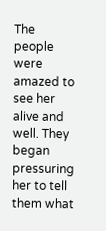The people were amazed to see her alive and well. They began pressuring her to tell them what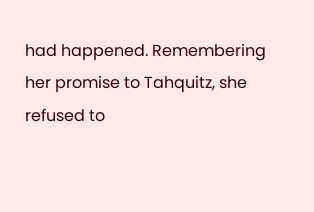had happened. Remembering her promise to Tahquitz, she refused to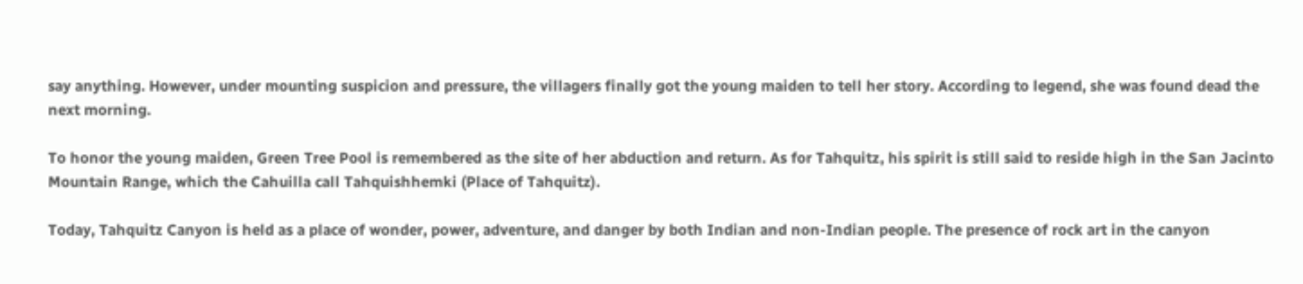say anything. However, under mounting suspicion and pressure, the villagers finally got the young maiden to tell her story. According to legend, she was found dead the next morning.

To honor the young maiden, Green Tree Pool is remembered as the site of her abduction and return. As for Tahquitz, his spirit is still said to reside high in the San Jacinto Mountain Range, which the Cahuilla call Tahquishhemki (Place of Tahquitz).

Today, Tahquitz Canyon is held as a place of wonder, power, adventure, and danger by both Indian and non-Indian people. The presence of rock art in the canyon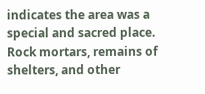indicates the area was a special and sacred place. Rock mortars, remains of shelters, and other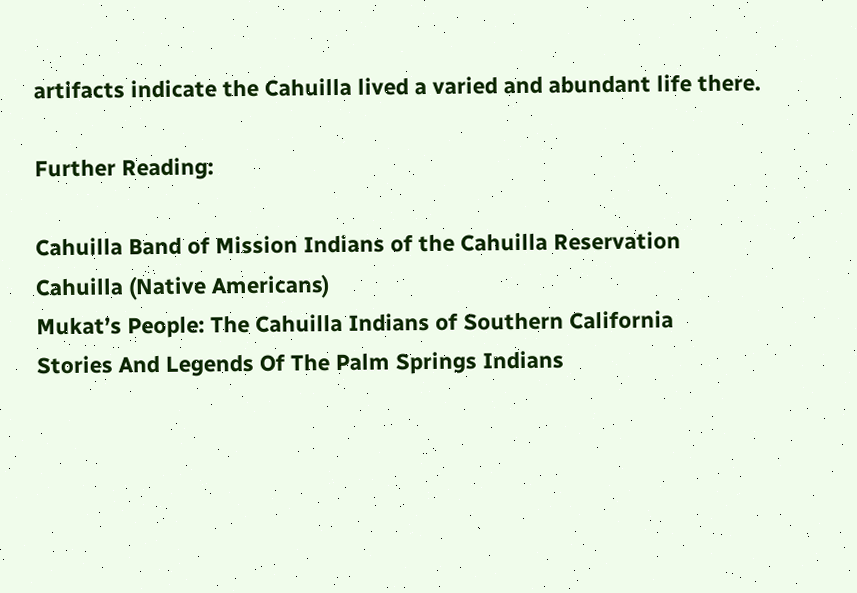artifacts indicate the Cahuilla lived a varied and abundant life there.

Further Reading:

Cahuilla Band of Mission Indians of the Cahuilla Reservation
Cahuilla (Native Americans)
Mukat’s People: The Cahuilla Indians of Southern California
Stories And Legends Of The Palm Springs Indians